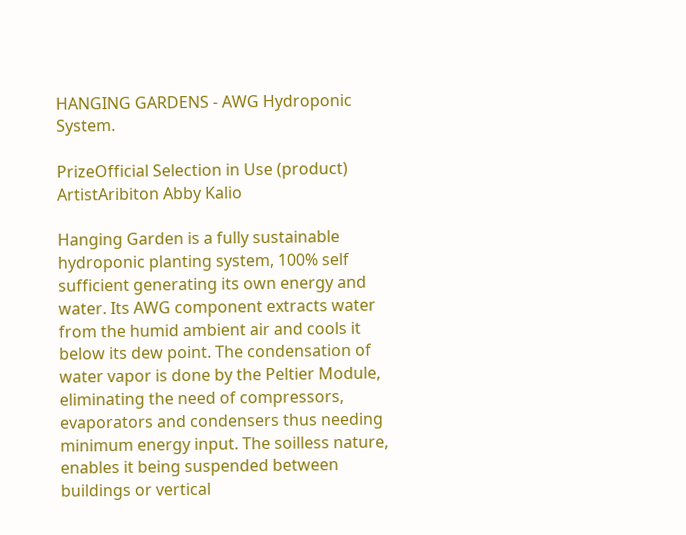HANGING GARDENS - AWG Hydroponic System.

PrizeOfficial Selection in Use (product)
ArtistAribiton Abby Kalio

Hanging Garden is a fully sustainable hydroponic planting system, 100% self sufficient generating its own energy and water. Its AWG component extracts water from the humid ambient air and cools it below its dew point. The condensation of water vapor is done by the Peltier Module, eliminating the need of compressors, evaporators and condensers thus needing minimum energy input. The soilless nature, enables it being suspended between buildings or vertical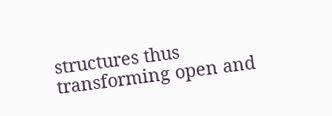structures thus transforming open and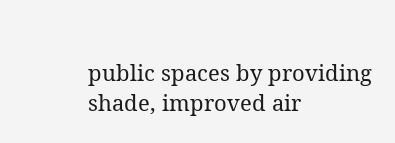public spaces by providing shade, improved air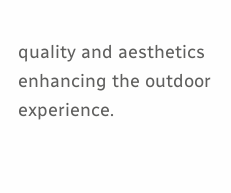quality and aesthetics enhancing the outdoor experience.